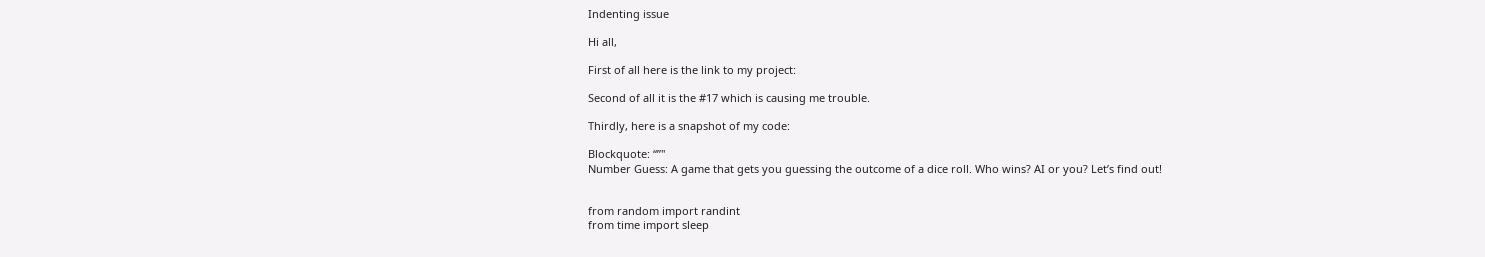Indenting issue

Hi all,

First of all here is the link to my project:

Second of all it is the #17 which is causing me trouble.

Thirdly, here is a snapshot of my code:

Blockquote: “”"
Number Guess: A game that gets you guessing the outcome of a dice roll. Who wins? AI or you? Let’s find out!


from random import randint
from time import sleep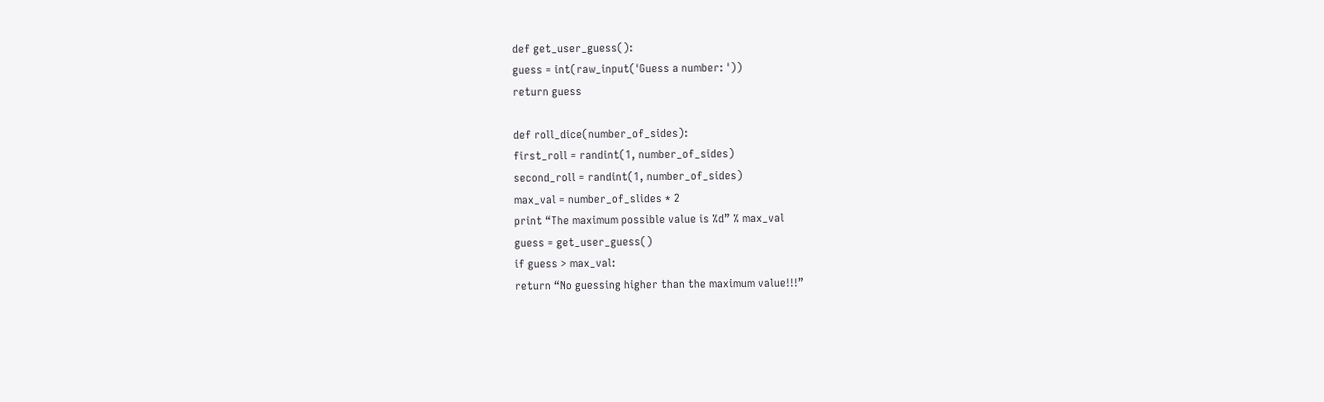def get_user_guess():
guess = int(raw_input('Guess a number: '))
return guess

def roll_dice(number_of_sides):
first_roll = randint(1, number_of_sides)
second_roll = randint(1, number_of_sides)
max_val = number_of_slides * 2
print “The maximum possible value is %d” % max_val
guess = get_user_guess()
if guess > max_val:
return “No guessing higher than the maximum value!!!”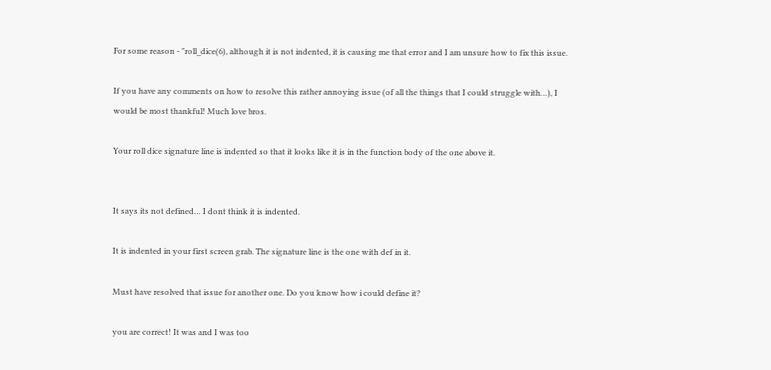For some reason - "roll_dice(6), although it is not indented, it is causing me that error and I am unsure how to fix this issue.

If you have any comments on how to resolve this rather annoying issue (of all the things that I could struggle with…), I would be most thankful! Much love bros.

Your roll dice signature line is indented so that it looks like it is in the function body of the one above it.


It says its not defined… I dont think it is indented.

It is indented in your first screen grab. The signature line is the one with def in it.

Must have resolved that issue for another one. Do you know how i could define it?

you are correct! It was and I was too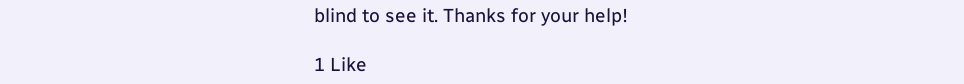blind to see it. Thanks for your help!

1 Like